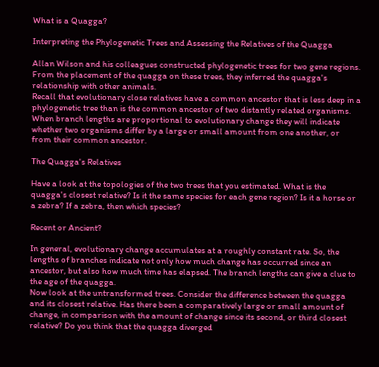What is a Quagga?

Interpreting the Phylogenetic Trees and Assessing the Relatives of the Quagga

Allan Wilson and his colleagues constructed phylogenetic trees for two gene regions. From the placement of the quagga on these trees, they inferred the quagga's relationship with other animals.
Recall that evolutionary close relatives have a common ancestor that is less deep in a phylogenetic tree than is the common ancestor of two distantly related organisms. When branch lengths are proportional to evolutionary change they will indicate whether two organisms differ by a large or small amount from one another, or from their common ancestor.

The Quagga's Relatives

Have a look at the topologies of the two trees that you estimated. What is the quagga's closest relative? Is it the same species for each gene region? Is it a horse or a zebra? If a zebra, then which species?

Recent or Ancient?

In general, evolutionary change accumulates at a roughly constant rate. So, the lengths of branches indicate not only how much change has occurred since an ancestor, but also how much time has elapsed. The branch lengths can give a clue to the age of the quagga.
Now look at the untransformed trees. Consider the difference between the quagga and its closest relative. Has there been a comparatively large or small amount of change, in comparison with the amount of change since its second, or third closest relative? Do you think that the quagga diverged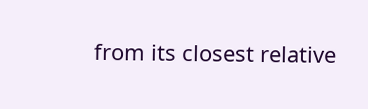from its closest relative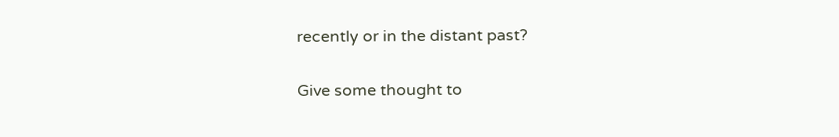recently or in the distant past?

Give some thought to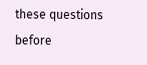these questions before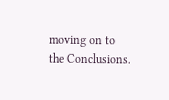moving on to the Conclusions.